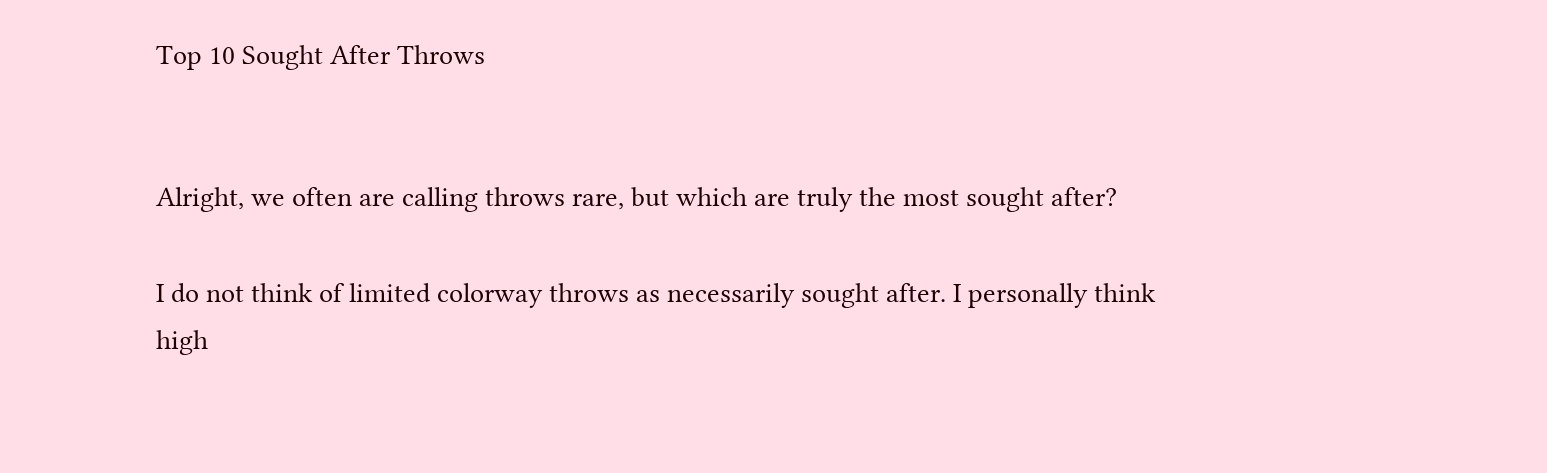Top 10 Sought After Throws


Alright, we often are calling throws rare, but which are truly the most sought after?

I do not think of limited colorway throws as necessarily sought after. I personally think high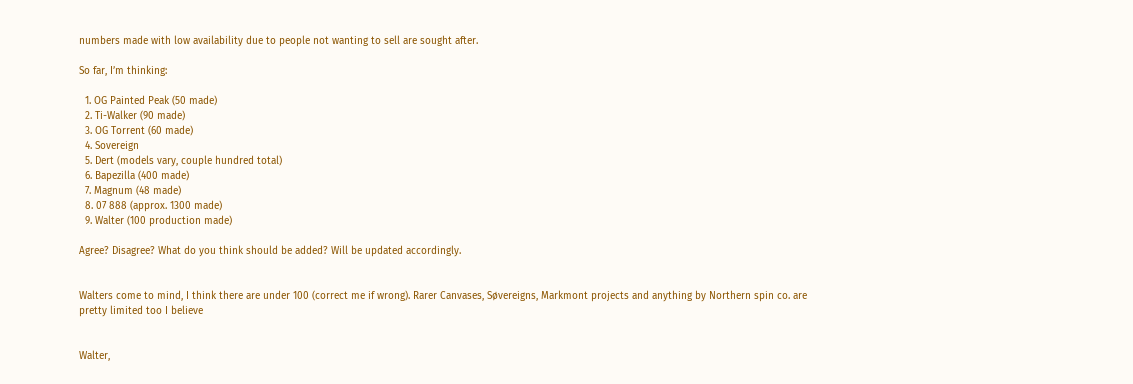numbers made with low availability due to people not wanting to sell are sought after.

So far, I’m thinking:

  1. OG Painted Peak (50 made)
  2. Ti-Walker (90 made)
  3. OG Torrent (60 made)
  4. Sovereign
  5. Dert (models vary, couple hundred total)
  6. Bapezilla (400 made)
  7. Magnum (48 made)
  8. 07 888 (approx. 1300 made)
  9. Walter (100 production made)

Agree? Disagree? What do you think should be added? Will be updated accordingly.


Walters come to mind, I think there are under 100 (correct me if wrong). Rarer Canvases, Søvereigns, Markmont projects and anything by Northern spin co. are pretty limited too I believe


Walter,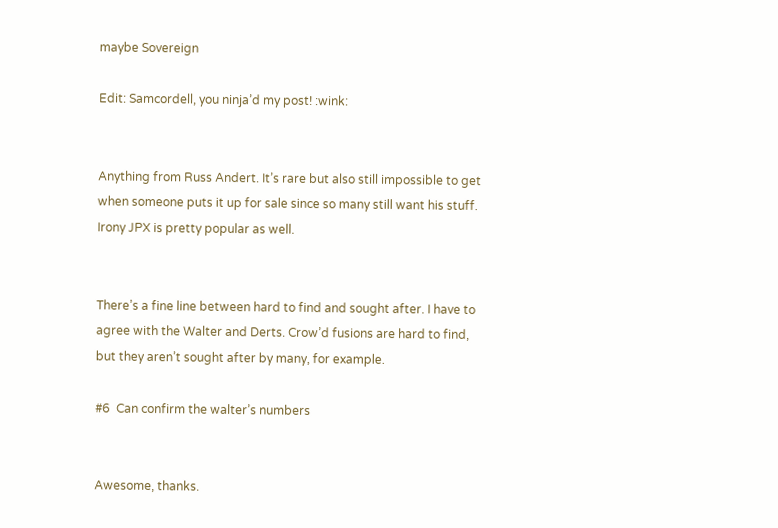maybe Sovereign

Edit: Samcordell, you ninja’d my post! :wink:


Anything from Russ Andert. It’s rare but also still impossible to get when someone puts it up for sale since so many still want his stuff. Irony JPX is pretty popular as well.


There’s a fine line between hard to find and sought after. I have to agree with the Walter and Derts. Crow’d fusions are hard to find, but they aren’t sought after by many, for example.

#6  Can confirm the walter’s numbers


Awesome, thanks.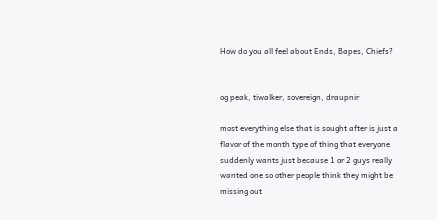How do you all feel about Ends, Bapes, Chiefs?


og peak, tiwalker, sovereign, draupnir

most everything else that is sought after is just a flavor of the month type of thing that everyone suddenly wants just because 1 or 2 guys really wanted one so other people think they might be missing out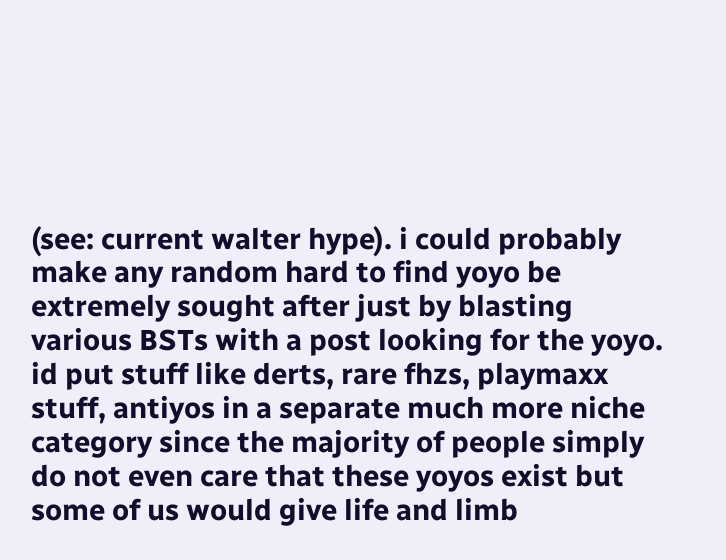(see: current walter hype). i could probably make any random hard to find yoyo be extremely sought after just by blasting various BSTs with a post looking for the yoyo. id put stuff like derts, rare fhzs, playmaxx stuff, antiyos in a separate much more niche category since the majority of people simply do not even care that these yoyos exist but some of us would give life and limb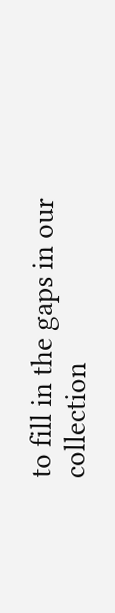to fill in the gaps in our collection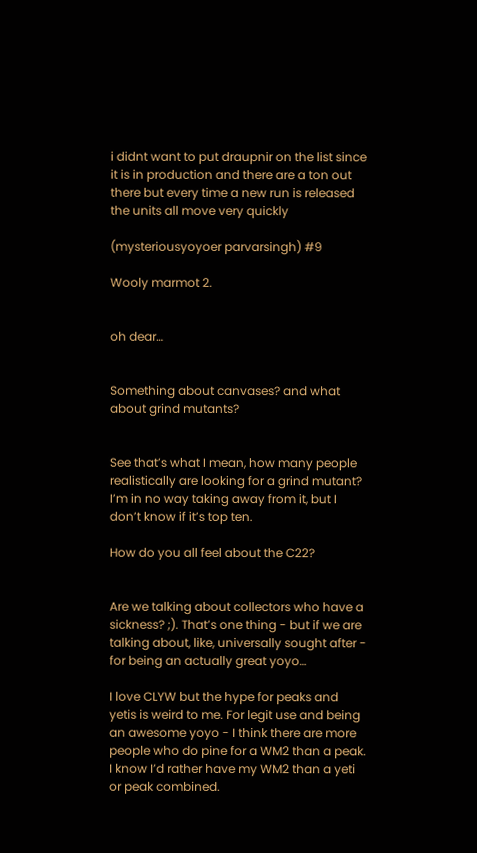i didnt want to put draupnir on the list since it is in production and there are a ton out there but every time a new run is released the units all move very quickly

(mysteriousyoyoer parvarsingh) #9

Wooly marmot 2.


oh dear…


Something about canvases? and what about grind mutants?


See that’s what I mean, how many people realistically are looking for a grind mutant? I’m in no way taking away from it, but I don’t know if it’s top ten.

How do you all feel about the C22?


Are we talking about collectors who have a sickness? ;). That’s one thing - but if we are talking about, like, universally sought after - for being an actually great yoyo…

I love CLYW but the hype for peaks and yetis is weird to me. For legit use and being an awesome yoyo - I think there are more people who do pine for a WM2 than a peak. I know I’d rather have my WM2 than a yeti or peak combined.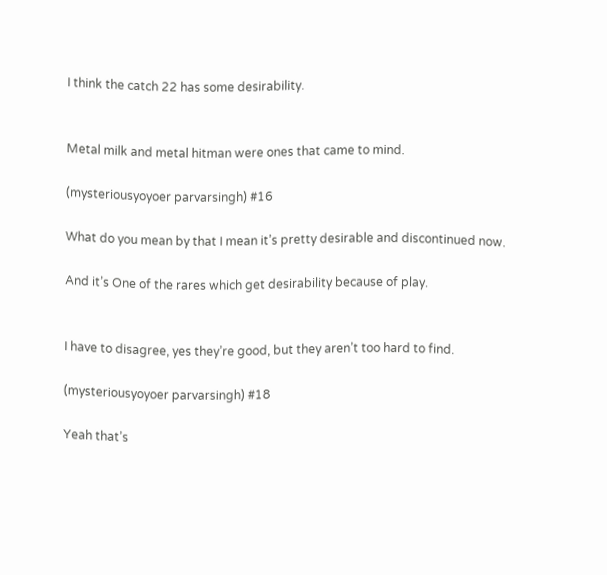I think the catch 22 has some desirability.


Metal milk and metal hitman were ones that came to mind.

(mysteriousyoyoer parvarsingh) #16

What do you mean by that I mean it’s pretty desirable and discontinued now.

And it’s One of the rares which get desirability because of play.


I have to disagree, yes they’re good, but they aren’t too hard to find.

(mysteriousyoyoer parvarsingh) #18

Yeah that’s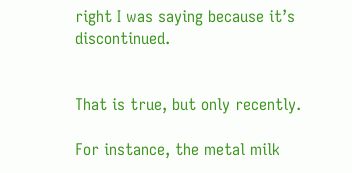right I was saying because it’s discontinued.


That is true, but only recently.

For instance, the metal milk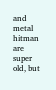and metal hitman are super old, but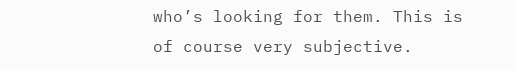who’s looking for them. This is of course very subjective.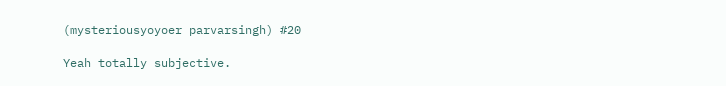(mysteriousyoyoer parvarsingh) #20

Yeah totally subjective.